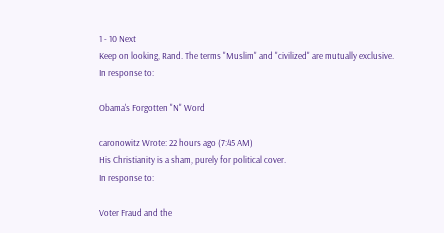1 - 10 Next
Keep on looking, Rand. The terms "Muslim" and "civilized" are mutually exclusive.
In response to:

Obama's Forgotten "N" Word

caronowitz Wrote: 22 hours ago (7:45 AM)
His Christianity is a sham, purely for political cover.
In response to:

Voter Fraud and the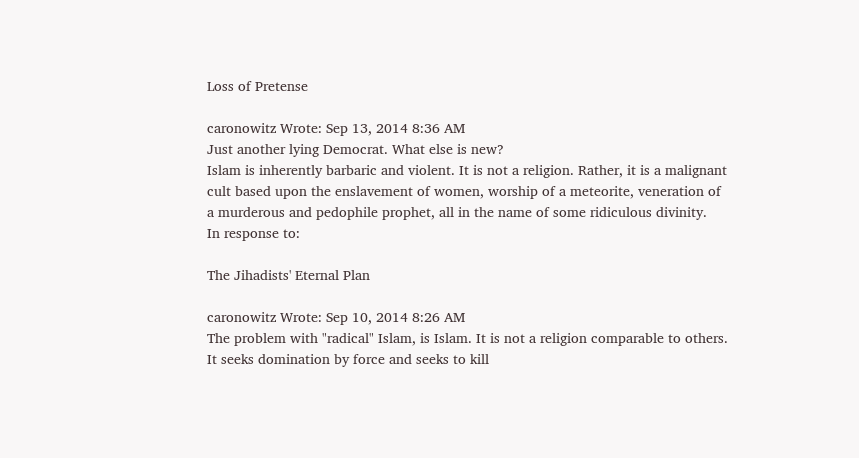Loss of Pretense

caronowitz Wrote: Sep 13, 2014 8:36 AM
Just another lying Democrat. What else is new?
Islam is inherently barbaric and violent. It is not a religion. Rather, it is a malignant cult based upon the enslavement of women, worship of a meteorite, veneration of a murderous and pedophile prophet, all in the name of some ridiculous divinity.
In response to:

The Jihadists' Eternal Plan

caronowitz Wrote: Sep 10, 2014 8:26 AM
The problem with "radical" Islam, is Islam. It is not a religion comparable to others. It seeks domination by force and seeks to kill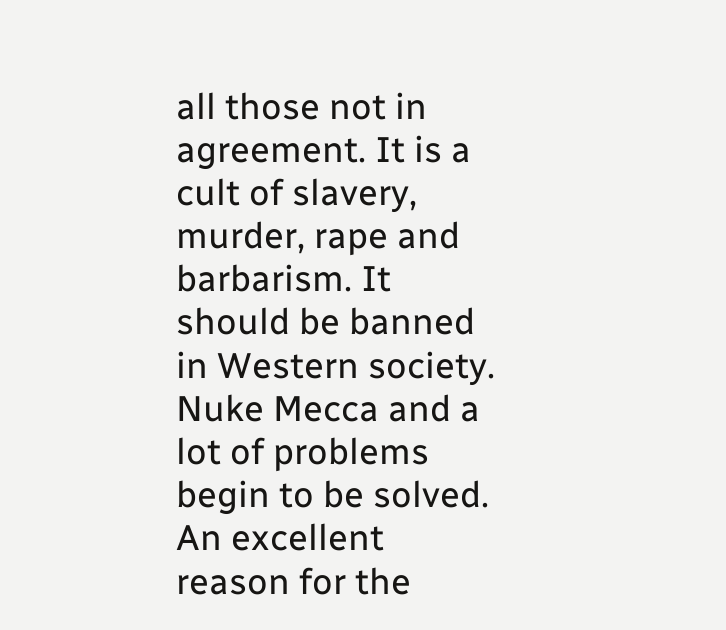all those not in agreement. It is a cult of slavery, murder, rape and barbarism. It should be banned in Western society.
Nuke Mecca and a lot of problems begin to be solved.
An excellent reason for the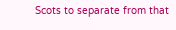Scots to separate from that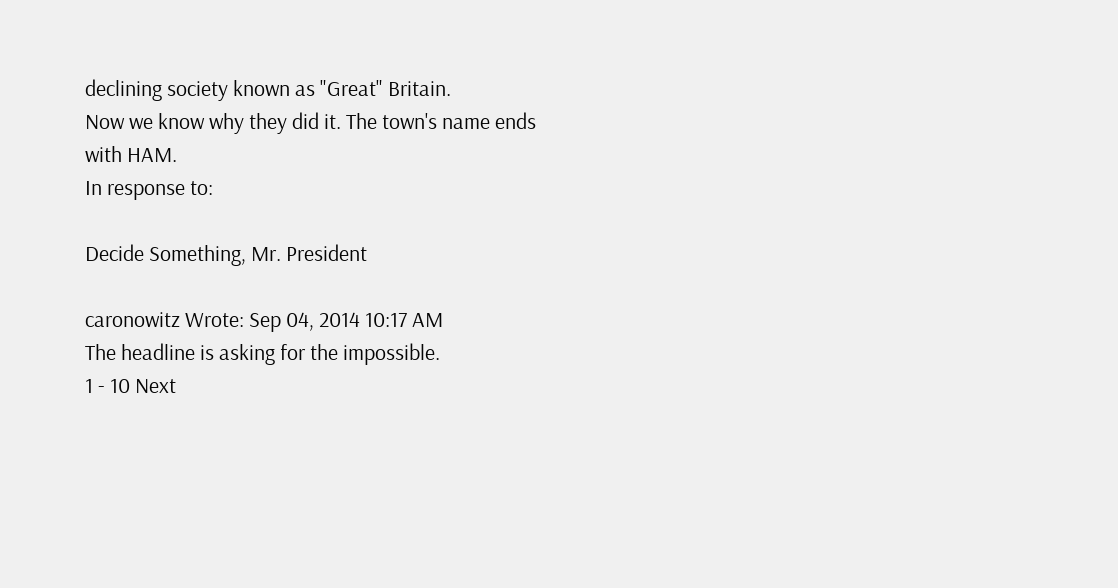declining society known as "Great" Britain.
Now we know why they did it. The town's name ends with HAM.
In response to:

Decide Something, Mr. President

caronowitz Wrote: Sep 04, 2014 10:17 AM
The headline is asking for the impossible.
1 - 10 Next